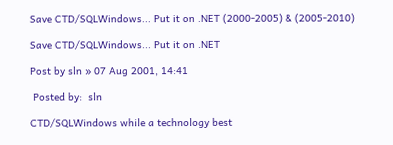Save CTD/SQLWindows... Put it on .NET (2000-2005) & (2005-2010)

Save CTD/SQLWindows... Put it on .NET

Post by sln » 07 Aug 2001, 14:41

 Posted by:  sln

CTD/SQLWindows while a technology best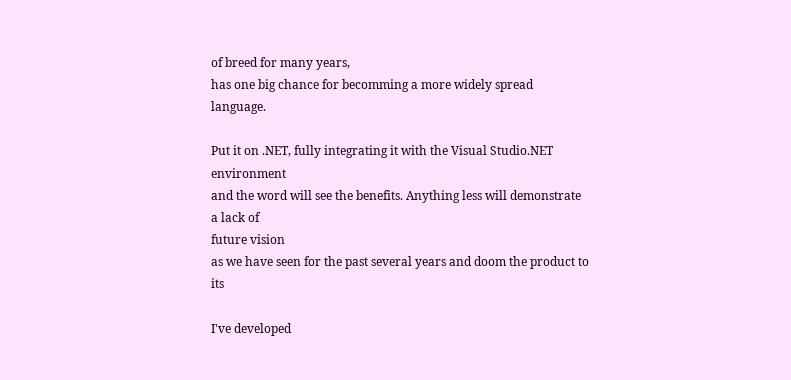of breed for many years,
has one big chance for becomming a more widely spread language.

Put it on .NET, fully integrating it with the Visual Studio.NET environment
and the word will see the benefits. Anything less will demonstrate a lack of
future vision
as we have seen for the past several years and doom the product to its

I've developed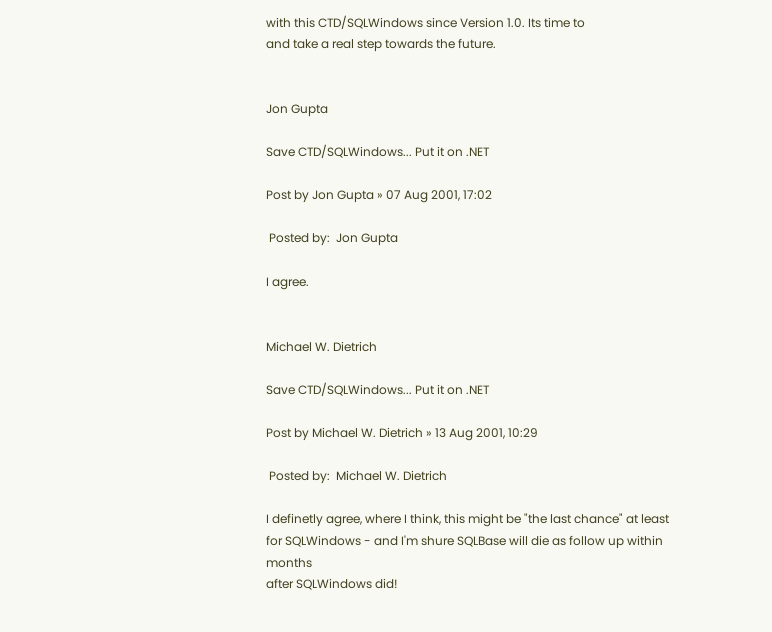with this CTD/SQLWindows since Version 1.0. Its time to
and take a real step towards the future.


Jon Gupta

Save CTD/SQLWindows... Put it on .NET

Post by Jon Gupta » 07 Aug 2001, 17:02

 Posted by:  Jon Gupta

I agree.


Michael W. Dietrich

Save CTD/SQLWindows... Put it on .NET

Post by Michael W. Dietrich » 13 Aug 2001, 10:29

 Posted by:  Michael W. Dietrich

I definetly agree, where I think, this might be "the last chance" at least
for SQLWindows - and I'm shure SQLBase will die as follow up within months
after SQLWindows did!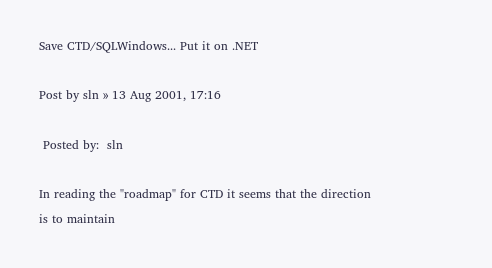Save CTD/SQLWindows... Put it on .NET

Post by sln » 13 Aug 2001, 17:16

 Posted by:  sln

In reading the "roadmap" for CTD it seems that the direction is to maintain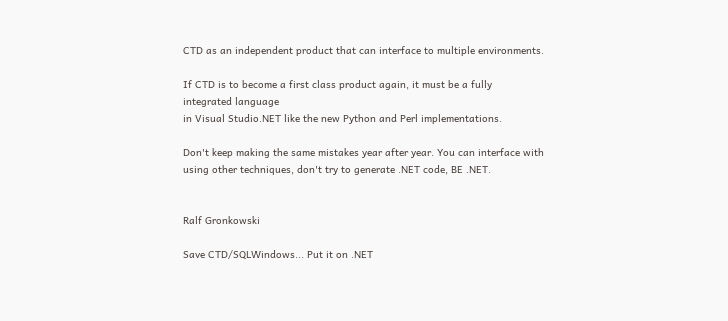CTD as an independent product that can interface to multiple environments.

If CTD is to become a first class product again, it must be a fully
integrated language
in Visual Studio.NET like the new Python and Perl implementations.

Don't keep making the same mistakes year after year. You can interface with
using other techniques, don't try to generate .NET code, BE .NET.


Ralf Gronkowski

Save CTD/SQLWindows... Put it on .NET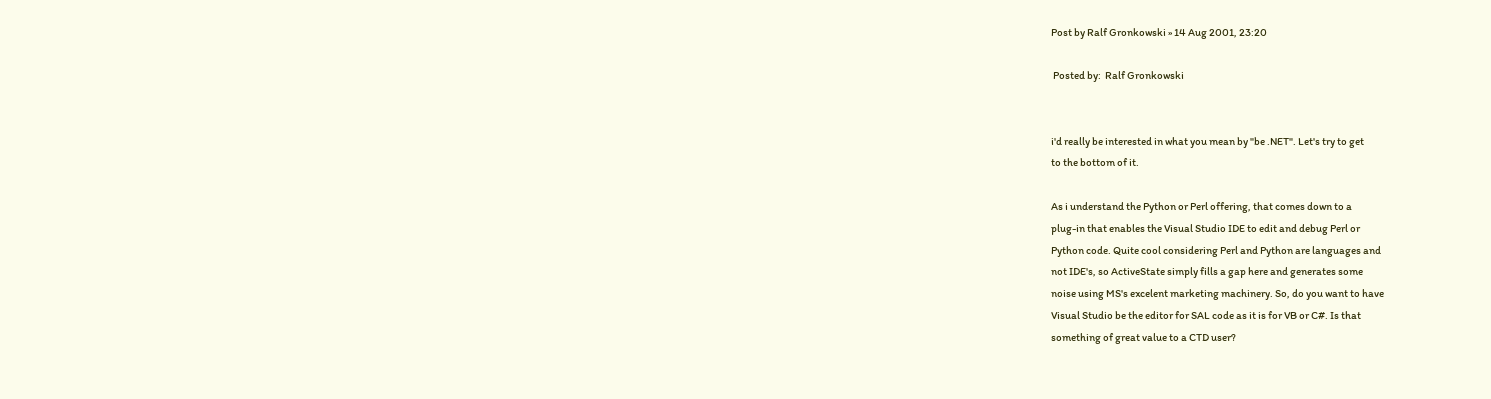Post by Ralf Gronkowski » 14 Aug 2001, 23:20

 Posted by:  Ralf Gronkowski


i'd really be interested in what you mean by "be .NET". Let's try to get
to the bottom of it.

As i understand the Python or Perl offering, that comes down to a
plug-in that enables the Visual Studio IDE to edit and debug Perl or
Python code. Quite cool considering Perl and Python are languages and
not IDE's, so ActiveState simply fills a gap here and generates some
noise using MS's excelent marketing machinery. So, do you want to have
Visual Studio be the editor for SAL code as it is for VB or C#. Is that
something of great value to a CTD user?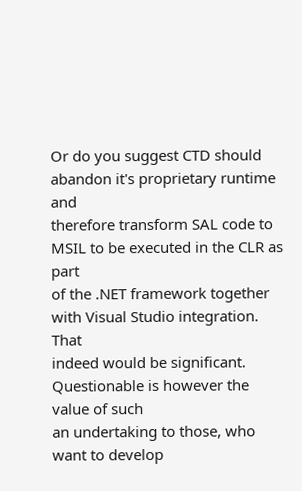Or do you suggest CTD should abandon it's proprietary runtime and
therefore transform SAL code to MSIL to be executed in the CLR as part
of the .NET framework together with Visual Studio integration. That
indeed would be significant. Questionable is however the value of such
an undertaking to those, who want to develop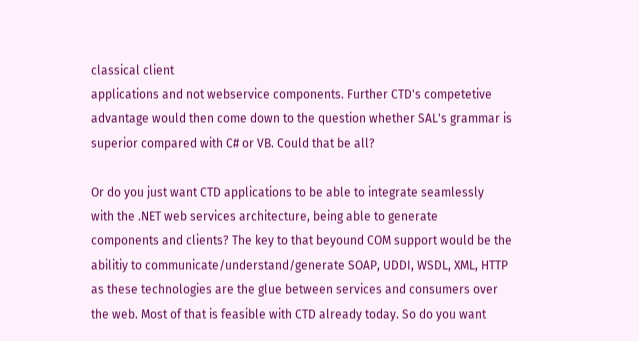classical client
applications and not webservice components. Further CTD's competetive
advantage would then come down to the question whether SAL's grammar is
superior compared with C# or VB. Could that be all?

Or do you just want CTD applications to be able to integrate seamlessly
with the .NET web services architecture, being able to generate
components and clients? The key to that beyound COM support would be the
abilitiy to communicate/understand/generate SOAP, UDDI, WSDL, XML, HTTP
as these technologies are the glue between services and consumers over
the web. Most of that is feasible with CTD already today. So do you want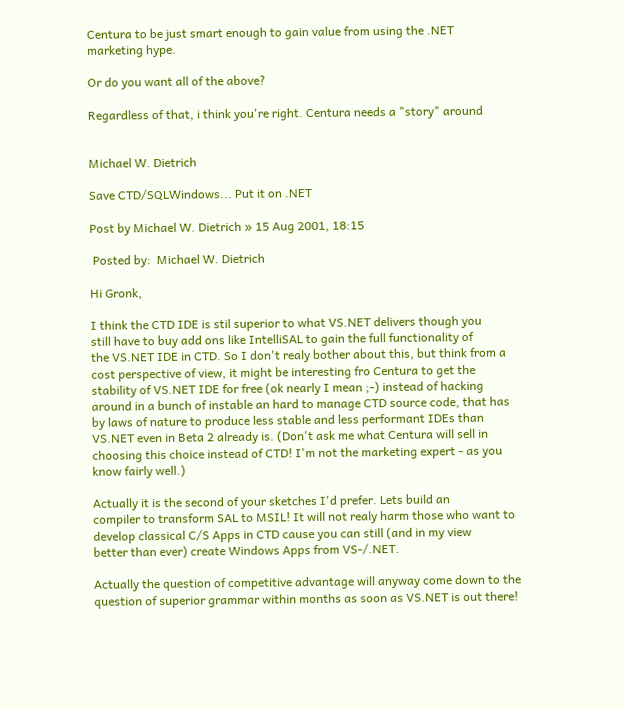Centura to be just smart enough to gain value from using the .NET
marketing hype.

Or do you want all of the above?

Regardless of that, i think you're right. Centura needs a "story" around


Michael W. Dietrich

Save CTD/SQLWindows... Put it on .NET

Post by Michael W. Dietrich » 15 Aug 2001, 18:15

 Posted by:  Michael W. Dietrich

Hi Gronk,

I think the CTD IDE is stil superior to what VS.NET delivers though you
still have to buy add ons like IntelliSAL to gain the full functionality of
the VS.NET IDE in CTD. So I don't realy bother about this, but think from a
cost perspective of view, it might be interesting fro Centura to get the
stability of VS.NET IDE for free (ok nearly I mean ;-) instead of hacking
around in a bunch of instable an hard to manage CTD source code, that has
by laws of nature to produce less stable and less performant IDEs than
VS.NET even in Beta 2 already is. (Don't ask me what Centura will sell in
choosing this choice instead of CTD! I'm not the marketing expert - as you
know fairly well.)

Actually it is the second of your sketches I'd prefer. Lets build an
compiler to transform SAL to MSIL! It will not realy harm those who want to
develop classical C/S Apps in CTD cause you can still (and in my view
better than ever) create Windows Apps from VS-/.NET.

Actually the question of competitive advantage will anyway come down to the
question of superior grammar within months as soon as VS.NET is out there!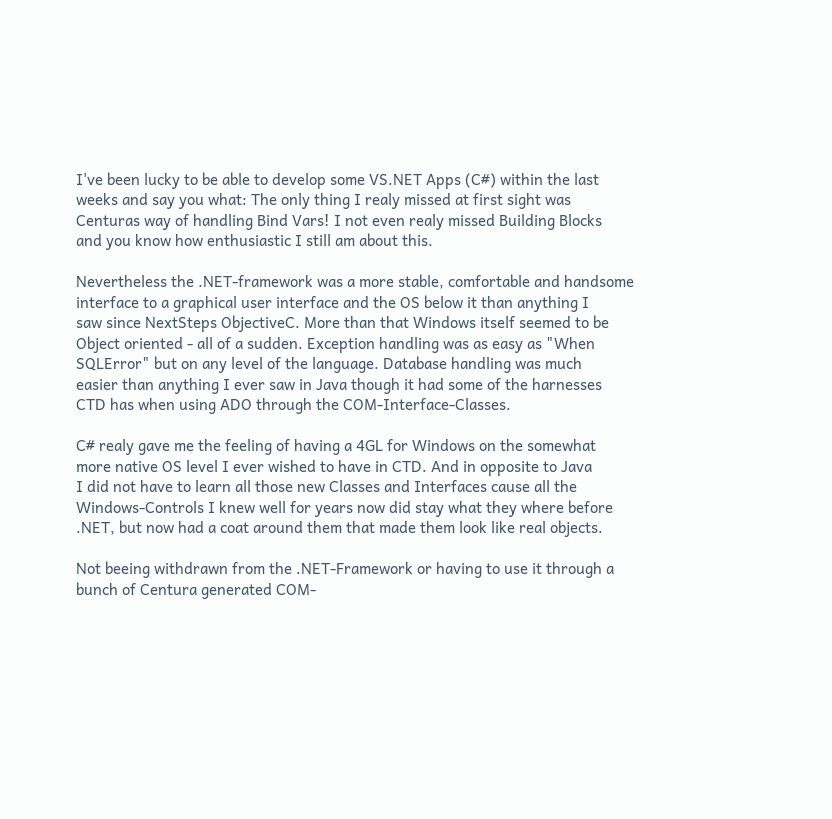I've been lucky to be able to develop some VS.NET Apps (C#) within the last
weeks and say you what: The only thing I realy missed at first sight was
Centuras way of handling Bind Vars! I not even realy missed Building Blocks
and you know how enthusiastic I still am about this.

Nevertheless the .NET-framework was a more stable, comfortable and handsome
interface to a graphical user interface and the OS below it than anything I
saw since NextSteps ObjectiveC. More than that Windows itself seemed to be
Object oriented - all of a sudden. Exception handling was as easy as "When
SQLError" but on any level of the language. Database handling was much
easier than anything I ever saw in Java though it had some of the harnesses
CTD has when using ADO through the COM-Interface-Classes.

C# realy gave me the feeling of having a 4GL for Windows on the somewhat
more native OS level I ever wished to have in CTD. And in opposite to Java
I did not have to learn all those new Classes and Interfaces cause all the
Windows-Controls I knew well for years now did stay what they where before
.NET, but now had a coat around them that made them look like real objects.

Not beeing withdrawn from the .NET-Framework or having to use it through a
bunch of Centura generated COM-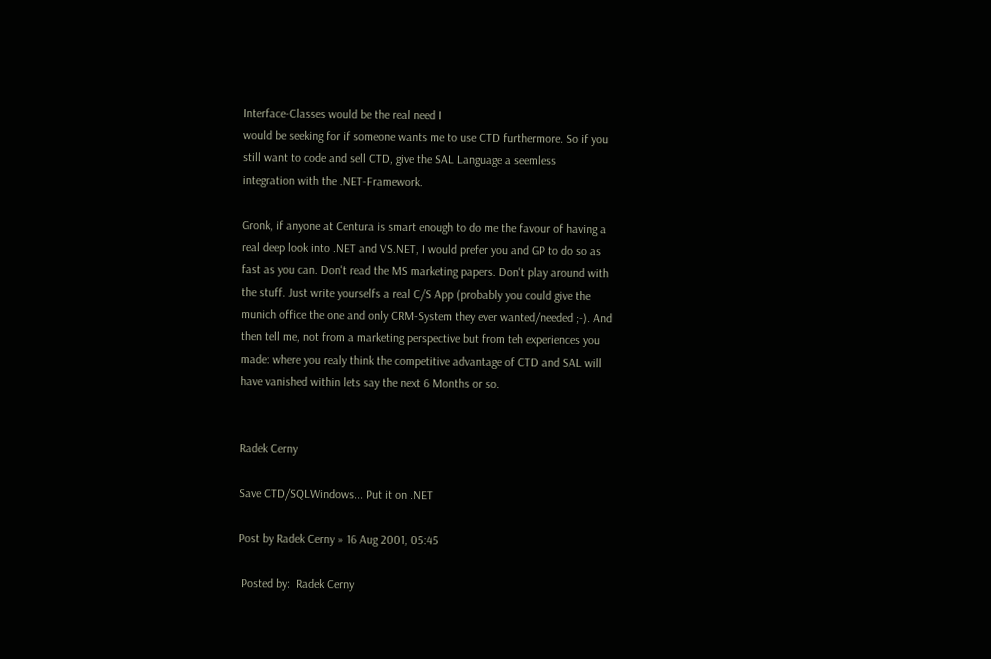Interface-Classes would be the real need I
would be seeking for if someone wants me to use CTD furthermore. So if you
still want to code and sell CTD, give the SAL Language a seemless
integration with the .NET-Framework.

Gronk, if anyone at Centura is smart enough to do me the favour of having a
real deep look into .NET and VS.NET, I would prefer you and GP to do so as
fast as you can. Don't read the MS marketing papers. Don't play around with
the stuff. Just write yourselfs a real C/S App (probably you could give the
munich office the one and only CRM-System they ever wanted/needed ;-). And
then tell me, not from a marketing perspective but from teh experiences you
made: where you realy think the competitive advantage of CTD and SAL will
have vanished within lets say the next 6 Months or so.


Radek Cerny

Save CTD/SQLWindows... Put it on .NET

Post by Radek Cerny » 16 Aug 2001, 05:45

 Posted by:  Radek Cerny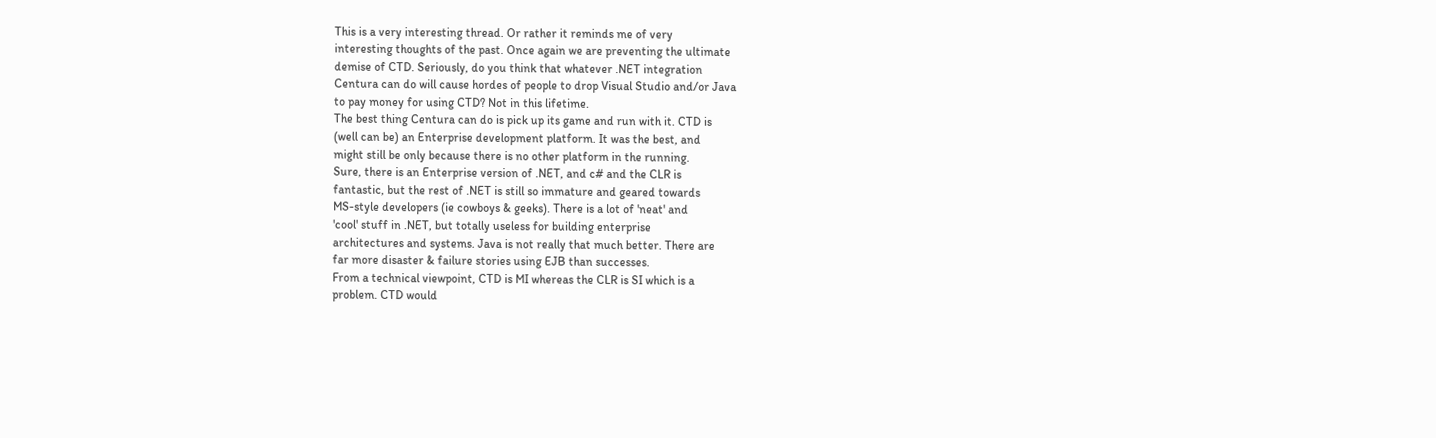This is a very interesting thread. Or rather it reminds me of very
interesting thoughts of the past. Once again we are preventing the ultimate
demise of CTD. Seriously, do you think that whatever .NET integration
Centura can do will cause hordes of people to drop Visual Studio and/or Java
to pay money for using CTD? Not in this lifetime.
The best thing Centura can do is pick up its game and run with it. CTD is
(well can be) an Enterprise development platform. It was the best, and
might still be only because there is no other platform in the running.
Sure, there is an Enterprise version of .NET, and c# and the CLR is
fantastic, but the rest of .NET is still so immature and geared towards
MS-style developers (ie cowboys & geeks). There is a lot of 'neat' and
'cool' stuff in .NET, but totally useless for building enterprise
architectures and systems. Java is not really that much better. There are
far more disaster & failure stories using EJB than successes.
From a technical viewpoint, CTD is MI whereas the CLR is SI which is a
problem. CTD would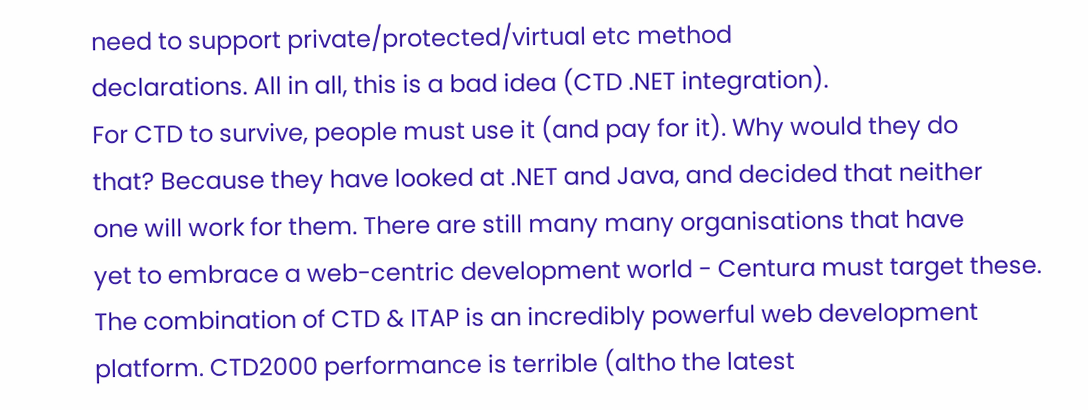need to support private/protected/virtual etc method
declarations. All in all, this is a bad idea (CTD .NET integration).
For CTD to survive, people must use it (and pay for it). Why would they do
that? Because they have looked at .NET and Java, and decided that neither
one will work for them. There are still many many organisations that have
yet to embrace a web-centric development world - Centura must target these.
The combination of CTD & ITAP is an incredibly powerful web development
platform. CTD2000 performance is terrible (altho the latest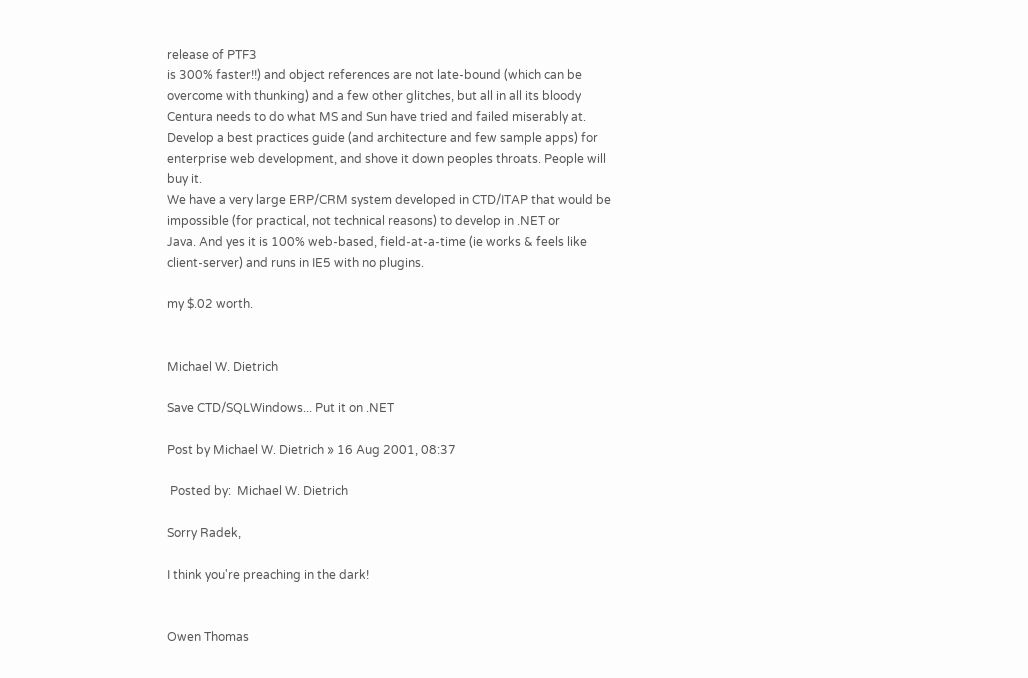release of PTF3
is 300% faster!!) and object references are not late-bound (which can be
overcome with thunking) and a few other glitches, but all in all its bloody
Centura needs to do what MS and Sun have tried and failed miserably at.
Develop a best practices guide (and architecture and few sample apps) for
enterprise web development, and shove it down peoples throats. People will
buy it.
We have a very large ERP/CRM system developed in CTD/ITAP that would be
impossible (for practical, not technical reasons) to develop in .NET or
Java. And yes it is 100% web-based, field-at-a-time (ie works & feels like
client-server) and runs in IE5 with no plugins.

my $.02 worth.


Michael W. Dietrich

Save CTD/SQLWindows... Put it on .NET

Post by Michael W. Dietrich » 16 Aug 2001, 08:37

 Posted by:  Michael W. Dietrich

Sorry Radek,

I think you're preaching in the dark!


Owen Thomas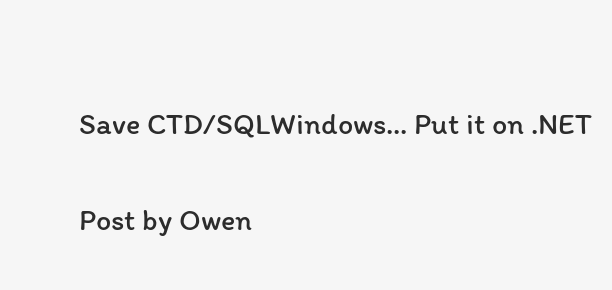Save CTD/SQLWindows... Put it on .NET

Post by Owen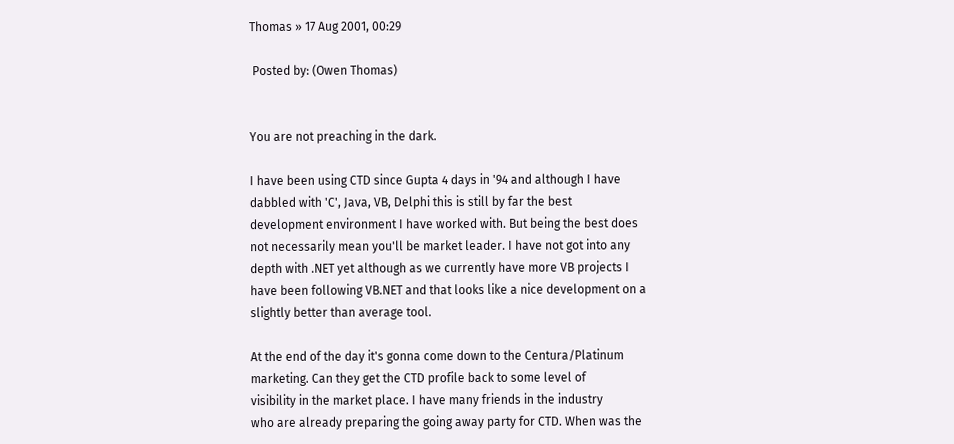Thomas » 17 Aug 2001, 00:29

 Posted by: (Owen Thomas)


You are not preaching in the dark.

I have been using CTD since Gupta 4 days in '94 and although I have
dabbled with 'C', Java, VB, Delphi this is still by far the best
development environment I have worked with. But being the best does
not necessarily mean you'll be market leader. I have not got into any
depth with .NET yet although as we currently have more VB projects I
have been following VB.NET and that looks like a nice development on a
slightly better than average tool.

At the end of the day it's gonna come down to the Centura/Platinum
marketing. Can they get the CTD profile back to some level of
visibility in the market place. I have many friends in the industry
who are already preparing the going away party for CTD. When was the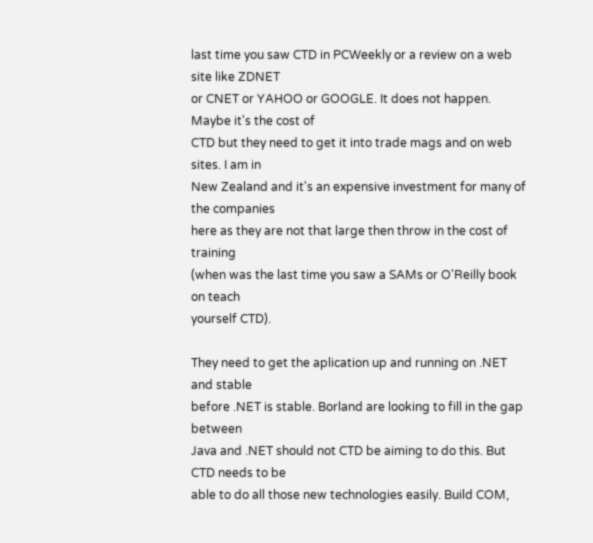last time you saw CTD in PCWeekly or a review on a web site like ZDNET
or CNET or YAHOO or GOOGLE. It does not happen. Maybe it's the cost of
CTD but they need to get it into trade mags and on web sites. I am in
New Zealand and it's an expensive investment for many of the companies
here as they are not that large then throw in the cost of training
(when was the last time you saw a SAMs or O'Reilly book on teach
yourself CTD).

They need to get the aplication up and running on .NET and stable
before .NET is stable. Borland are looking to fill in the gap between
Java and .NET should not CTD be aiming to do this. But CTD needs to be
able to do all those new technologies easily. Build COM,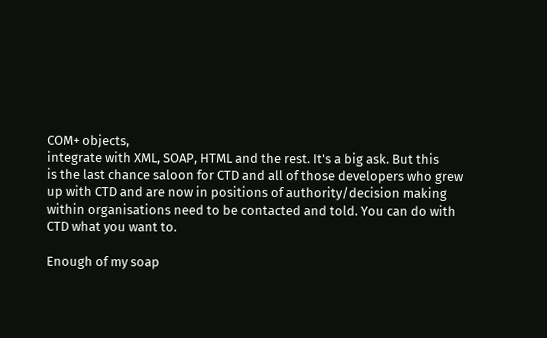COM+ objects,
integrate with XML, SOAP, HTML and the rest. It's a big ask. But this
is the last chance saloon for CTD and all of those developers who grew
up with CTD and are now in positions of authority/decision making
within organisations need to be contacted and told. You can do with
CTD what you want to.

Enough of my soap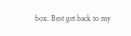box. Best get back to my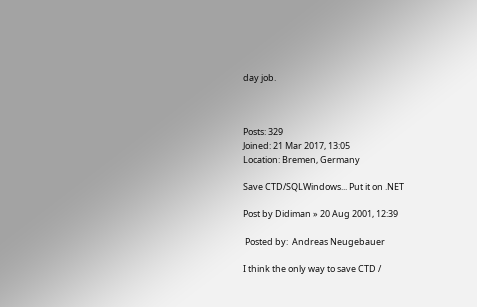day job.



Posts: 329
Joined: 21 Mar 2017, 13:05
Location: Bremen, Germany

Save CTD/SQLWindows... Put it on .NET

Post by Didiman » 20 Aug 2001, 12:39

 Posted by:  Andreas Neugebauer

I think the only way to save CTD /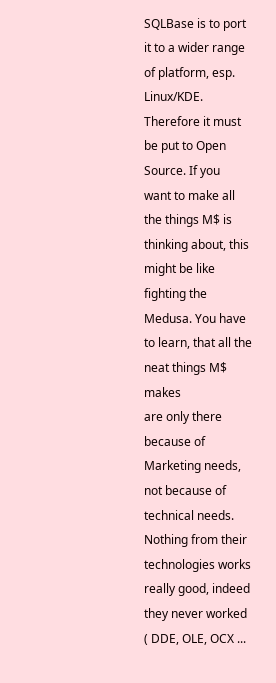SQLBase is to port it to a wider range
of platform, esp. Linux/KDE. Therefore it must be put to Open Source. If you
want to make all the things M$ is thinking about, this might be like
fighting the Medusa. You have to learn, that all the neat things M$ makes
are only there because of Marketing needs, not because of technical needs.
Nothing from their technologies works really good, indeed they never worked
( DDE, OLE, OCX ...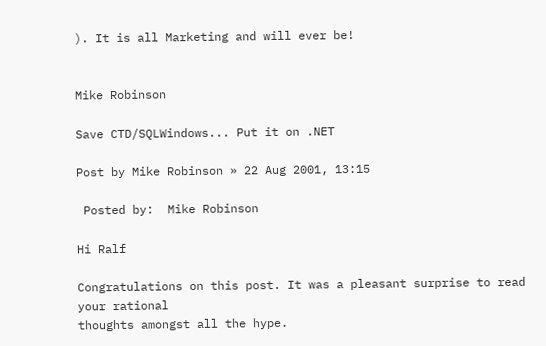). It is all Marketing and will ever be!


Mike Robinson

Save CTD/SQLWindows... Put it on .NET

Post by Mike Robinson » 22 Aug 2001, 13:15

 Posted by:  Mike Robinson

Hi Ralf

Congratulations on this post. It was a pleasant surprise to read your rational
thoughts amongst all the hype.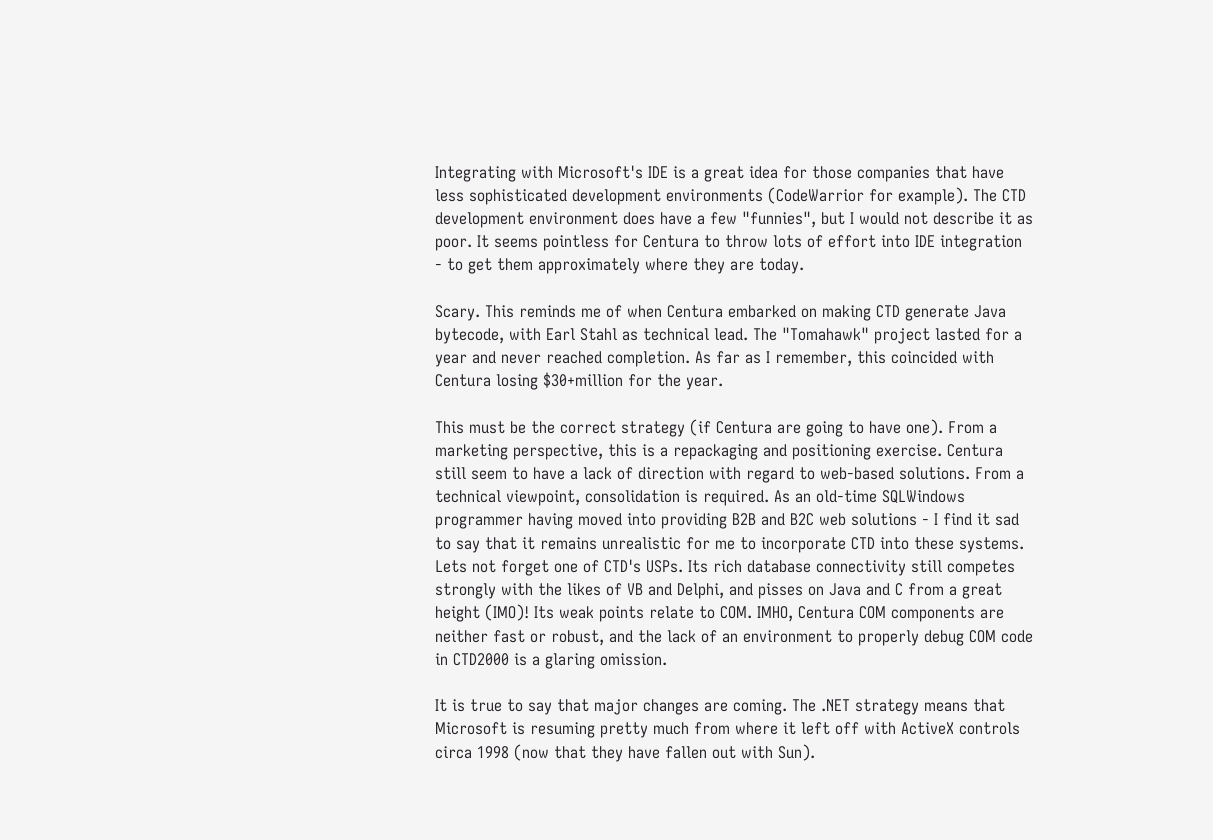Integrating with Microsoft's IDE is a great idea for those companies that have
less sophisticated development environments (CodeWarrior for example). The CTD
development environment does have a few "funnies", but I would not describe it as
poor. It seems pointless for Centura to throw lots of effort into IDE integration
- to get them approximately where they are today.

Scary. This reminds me of when Centura embarked on making CTD generate Java
bytecode, with Earl Stahl as technical lead. The "Tomahawk" project lasted for a
year and never reached completion. As far as I remember, this coincided with
Centura losing $30+million for the year.

This must be the correct strategy (if Centura are going to have one). From a
marketing perspective, this is a repackaging and positioning exercise. Centura
still seem to have a lack of direction with regard to web-based solutions. From a
technical viewpoint, consolidation is required. As an old-time SQLWindows
programmer having moved into providing B2B and B2C web solutions - I find it sad
to say that it remains unrealistic for me to incorporate CTD into these systems.
Lets not forget one of CTD's USPs. Its rich database connectivity still competes
strongly with the likes of VB and Delphi, and pisses on Java and C from a great
height (IMO)! Its weak points relate to COM. IMHO, Centura COM components are
neither fast or robust, and the lack of an environment to properly debug COM code
in CTD2000 is a glaring omission.

It is true to say that major changes are coming. The .NET strategy means that
Microsoft is resuming pretty much from where it left off with ActiveX controls
circa 1998 (now that they have fallen out with Sun).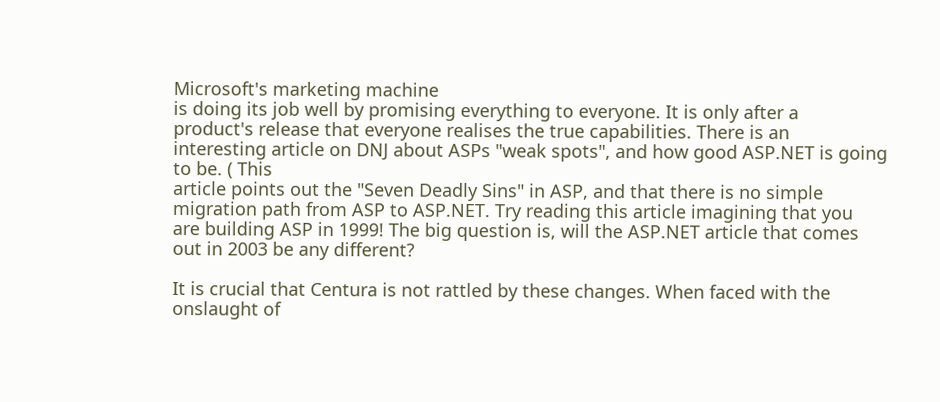Microsoft's marketing machine
is doing its job well by promising everything to everyone. It is only after a
product's release that everyone realises the true capabilities. There is an
interesting article on DNJ about ASPs "weak spots", and how good ASP.NET is going
to be. ( This
article points out the "Seven Deadly Sins" in ASP, and that there is no simple
migration path from ASP to ASP.NET. Try reading this article imagining that you
are building ASP in 1999! The big question is, will the ASP.NET article that comes
out in 2003 be any different?

It is crucial that Centura is not rattled by these changes. When faced with the
onslaught of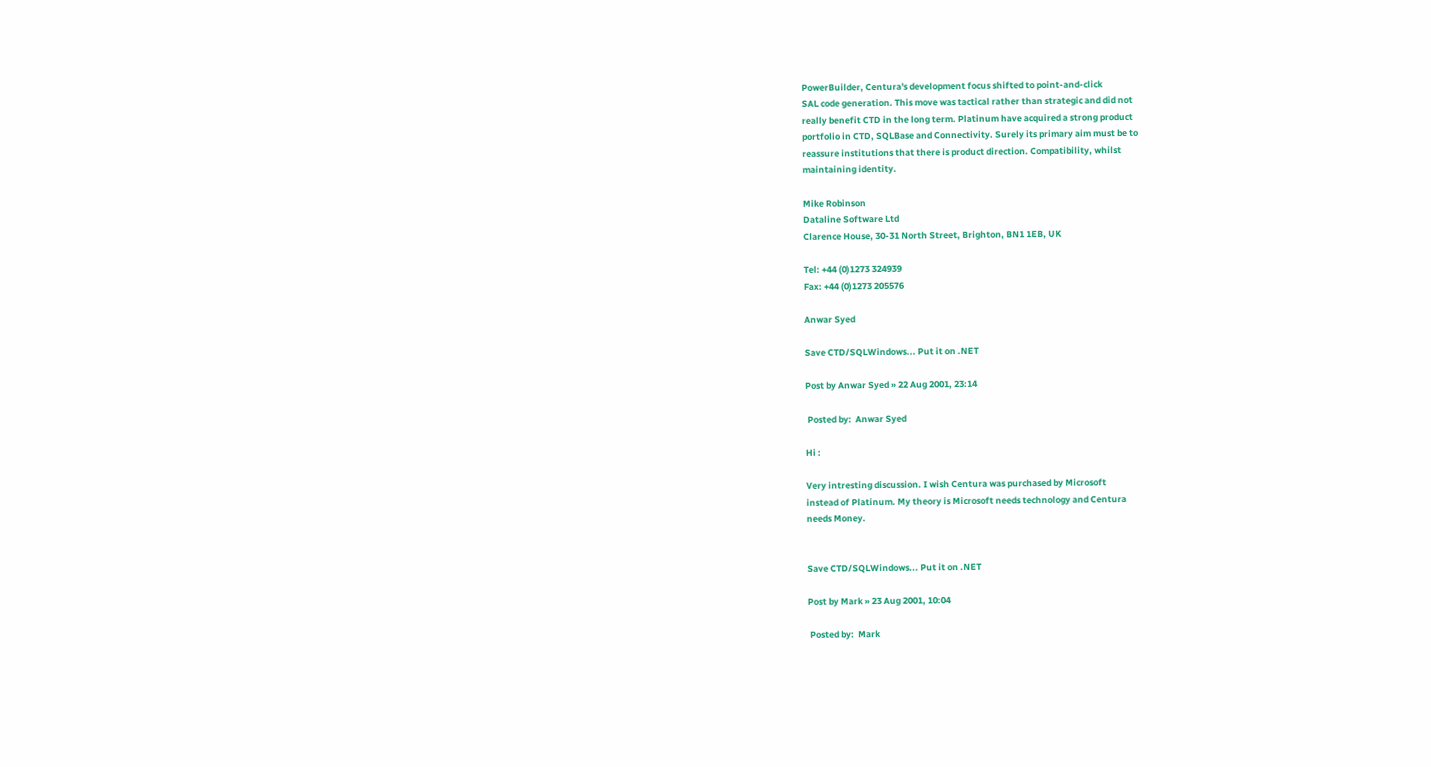PowerBuilder, Centura's development focus shifted to point-and-click
SAL code generation. This move was tactical rather than strategic and did not
really benefit CTD in the long term. Platinum have acquired a strong product
portfolio in CTD, SQLBase and Connectivity. Surely its primary aim must be to
reassure institutions that there is product direction. Compatibility, whilst
maintaining identity.

Mike Robinson
Dataline Software Ltd
Clarence House, 30-31 North Street, Brighton, BN1 1EB, UK

Tel: +44 (0)1273 324939
Fax: +44 (0)1273 205576

Anwar Syed

Save CTD/SQLWindows... Put it on .NET

Post by Anwar Syed » 22 Aug 2001, 23:14

 Posted by:  Anwar Syed

Hi :

Very intresting discussion. I wish Centura was purchased by Microsoft
instead of Platinum. My theory is Microsoft needs technology and Centura
needs Money.


Save CTD/SQLWindows... Put it on .NET

Post by Mark » 23 Aug 2001, 10:04

 Posted by:  Mark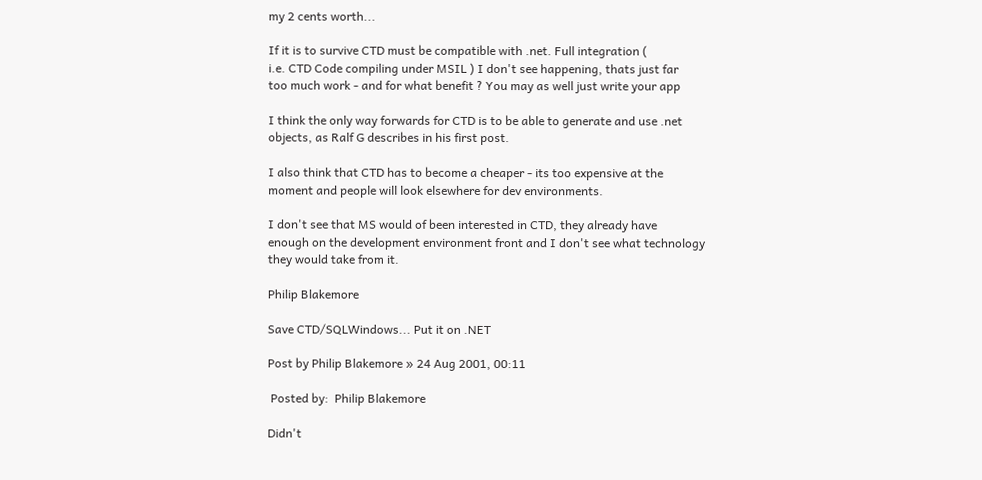my 2 cents worth...

If it is to survive CTD must be compatible with .net. Full integration (
i.e. CTD Code compiling under MSIL ) I don't see happening, thats just far
too much work - and for what benefit ? You may as well just write your app

I think the only way forwards for CTD is to be able to generate and use .net
objects, as Ralf G describes in his first post.

I also think that CTD has to become a cheaper - its too expensive at the
moment and people will look elsewhere for dev environments.

I don't see that MS would of been interested in CTD, they already have
enough on the development environment front and I don't see what technology
they would take from it.

Philip Blakemore

Save CTD/SQLWindows... Put it on .NET

Post by Philip Blakemore » 24 Aug 2001, 00:11

 Posted by:  Philip Blakemore

Didn't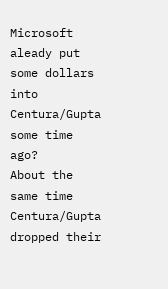Microsoft aleady put some dollars into Centura/Gupta some time ago?
About the same time Centura/Gupta dropped their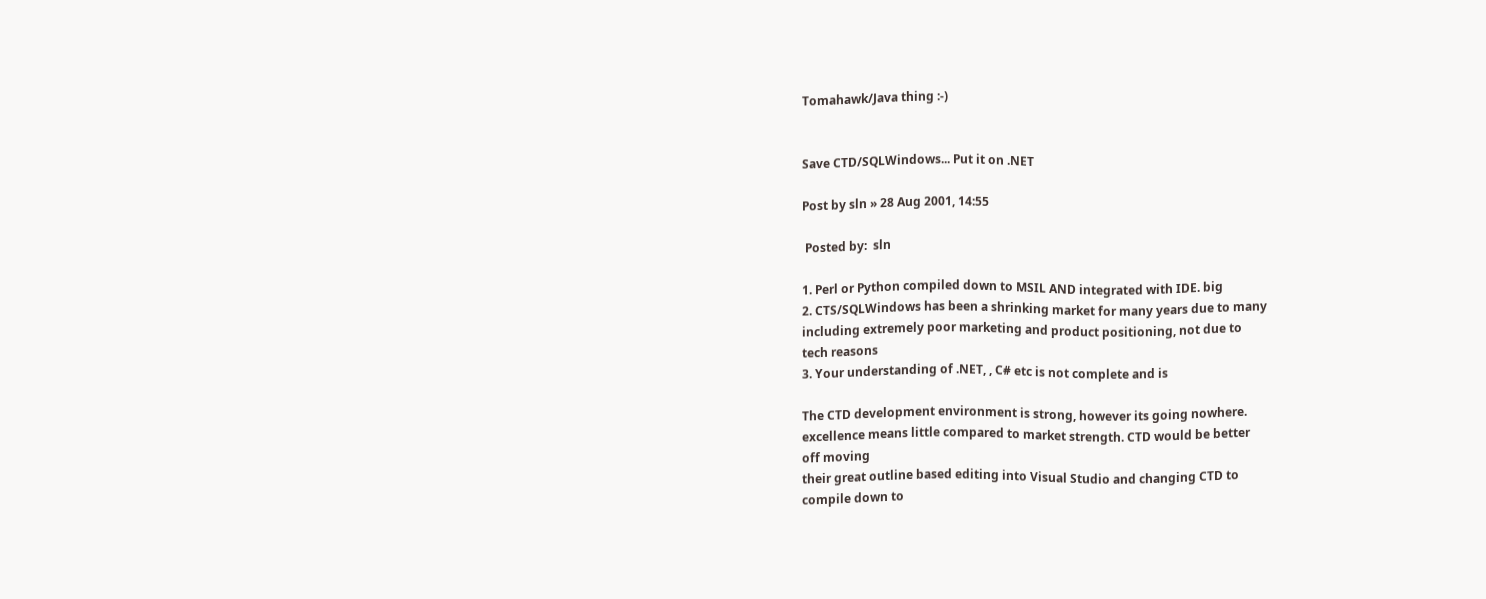Tomahawk/Java thing :-)


Save CTD/SQLWindows... Put it on .NET

Post by sln » 28 Aug 2001, 14:55

 Posted by:  sln

1. Perl or Python compiled down to MSIL AND integrated with IDE. big
2. CTS/SQLWindows has been a shrinking market for many years due to many
including extremely poor marketing and product positioning, not due to
tech reasons
3. Your understanding of .NET, , C# etc is not complete and is

The CTD development environment is strong, however its going nowhere.
excellence means little compared to market strength. CTD would be better
off moving
their great outline based editing into Visual Studio and changing CTD to
compile down to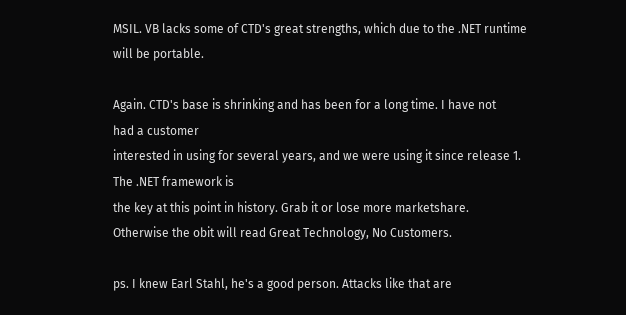MSIL. VB lacks some of CTD's great strengths, which due to the .NET runtime
will be portable.

Again. CTD's base is shrinking and has been for a long time. I have not
had a customer
interested in using for several years, and we were using it since release 1.
The .NET framework is
the key at this point in history. Grab it or lose more marketshare.
Otherwise the obit will read Great Technology, No Customers.

ps. I knew Earl Stahl, he's a good person. Attacks like that are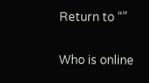Return to “”

Who is online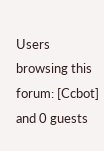Users browsing this forum: [Ccbot] and 0 guests